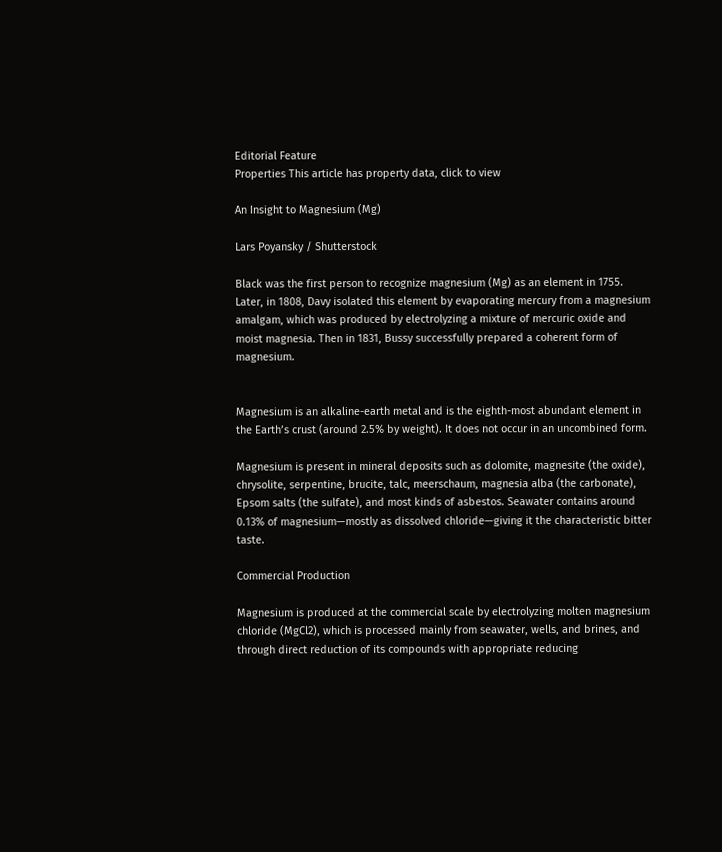Editorial Feature
Properties This article has property data, click to view

An Insight to Magnesium (Mg)

Lars Poyansky / Shutterstock

Black was the first person to recognize magnesium (Mg) as an element in 1755. Later, in 1808, Davy isolated this element by evaporating mercury from a magnesium amalgam, which was produced by electrolyzing a mixture of mercuric oxide and moist magnesia. Then in 1831, Bussy successfully prepared a coherent form of magnesium.


Magnesium is an alkaline-earth metal and is the eighth-most abundant element in the Earth’s crust (around 2.5% by weight). It does not occur in an uncombined form.

Magnesium is present in mineral deposits such as dolomite, magnesite (the oxide), chrysolite, serpentine, brucite, talc, meerschaum, magnesia alba (the carbonate), Epsom salts (the sulfate), and most kinds of asbestos. Seawater contains around 0.13% of magnesium—mostly as dissolved chloride—giving it the characteristic bitter taste.

Commercial Production

Magnesium is produced at the commercial scale by electrolyzing molten magnesium chloride (MgCl2), which is processed mainly from seawater, wells, and brines, and through direct reduction of its compounds with appropriate reducing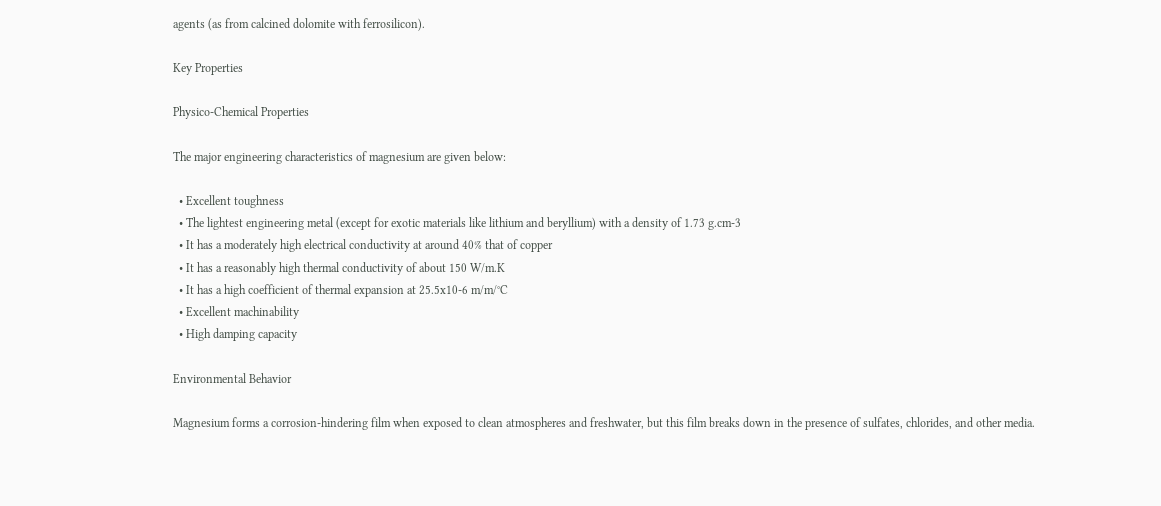agents (as from calcined dolomite with ferrosilicon).

Key Properties

Physico-Chemical Properties

The major engineering characteristics of magnesium are given below:

  • Excellent toughness
  • The lightest engineering metal (except for exotic materials like lithium and beryllium) with a density of 1.73 g.cm-3
  • It has a moderately high electrical conductivity at around 40% that of copper
  • It has a reasonably high thermal conductivity of about 150 W/m.K
  • It has a high coefficient of thermal expansion at 25.5x10-6 m/m/°C
  • Excellent machinability
  • High damping capacity

Environmental Behavior

Magnesium forms a corrosion-hindering film when exposed to clean atmospheres and freshwater, but this film breaks down in the presence of sulfates, chlorides, and other media.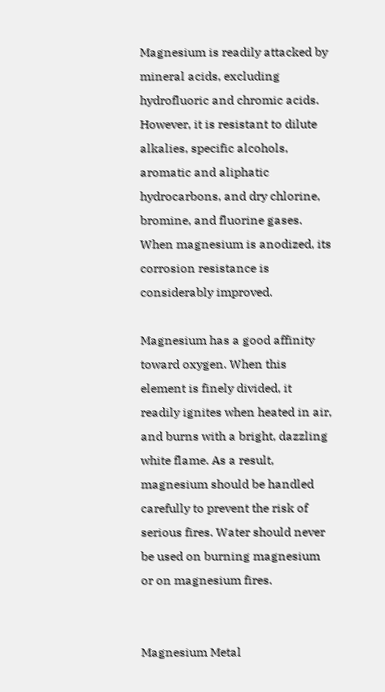Magnesium is readily attacked by mineral acids, excluding hydrofluoric and chromic acids. However, it is resistant to dilute alkalies, specific alcohols, aromatic and aliphatic hydrocarbons, and dry chlorine, bromine, and fluorine gases. When magnesium is anodized, its corrosion resistance is considerably improved.

Magnesium has a good affinity toward oxygen. When this element is finely divided, it readily ignites when heated in air, and burns with a bright, dazzling white flame. As a result, magnesium should be handled carefully to prevent the risk of serious fires. Water should never be used on burning magnesium or on magnesium fires.


Magnesium Metal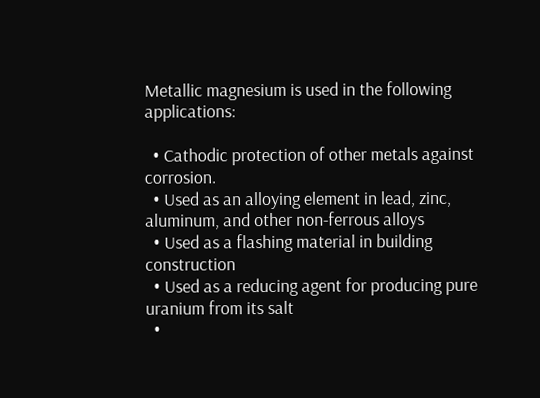Metallic magnesium is used in the following applications:

  • Cathodic protection of other metals against corrosion.
  • Used as an alloying element in lead, zinc, aluminum, and other non-ferrous alloys
  • Used as a flashing material in building construction
  • Used as a reducing agent for producing pure uranium from its salt
  •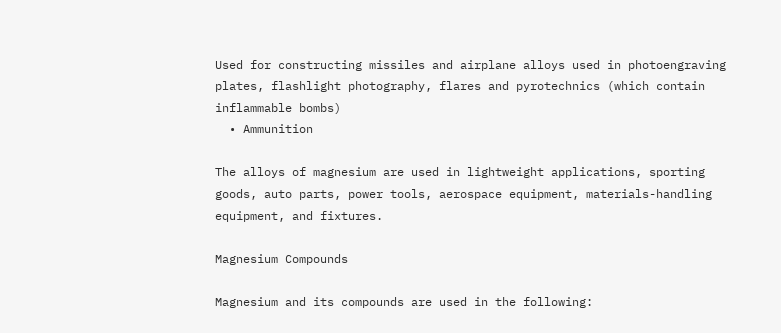Used for constructing missiles and airplane alloys used in photoengraving plates, flashlight photography, flares and pyrotechnics (which contain inflammable bombs)
  • Ammunition

The alloys of magnesium are used in lightweight applications, sporting goods, auto parts, power tools, aerospace equipment, materials-handling equipment, and fixtures.

Magnesium Compounds

Magnesium and its compounds are used in the following: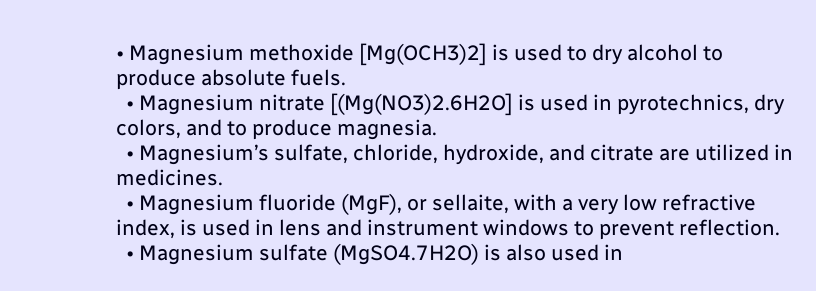• Magnesium methoxide [Mg(OCH3)2] is used to dry alcohol to produce absolute fuels.
  • Magnesium nitrate [(Mg(NO3)2.6H2O] is used in pyrotechnics, dry colors, and to produce magnesia.
  • Magnesium’s sulfate, chloride, hydroxide, and citrate are utilized in medicines.
  • Magnesium fluoride (MgF), or sellaite, with a very low refractive index, is used in lens and instrument windows to prevent reflection.
  • Magnesium sulfate (MgSO4.7H2O) is also used in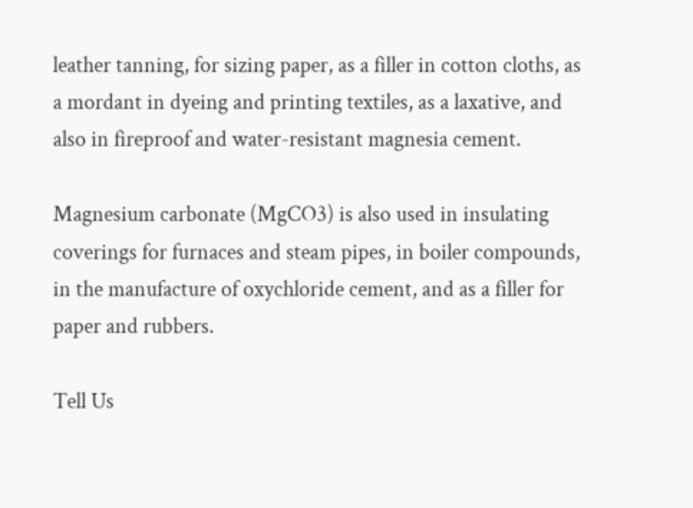leather tanning, for sizing paper, as a filler in cotton cloths, as a mordant in dyeing and printing textiles, as a laxative, and also in fireproof and water-resistant magnesia cement.

Magnesium carbonate (MgCO3) is also used in insulating coverings for furnaces and steam pipes, in boiler compounds, in the manufacture of oxychloride cement, and as a filler for paper and rubbers.

Tell Us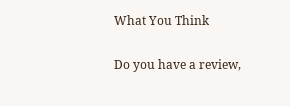What You Think

Do you have a review,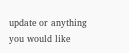update or anything you would like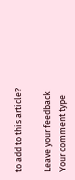to add to this article?

Leave your feedback
Your comment type